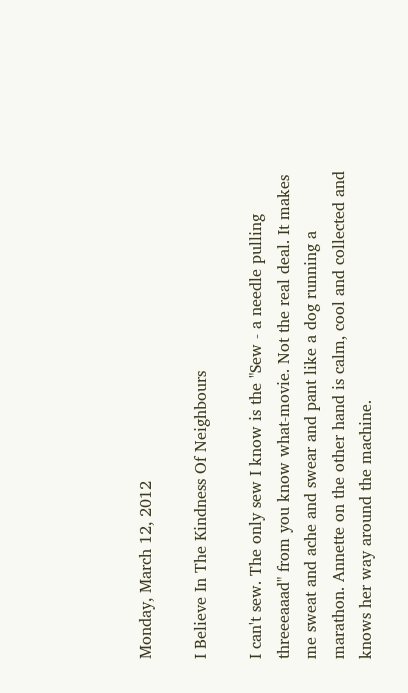Monday, March 12, 2012

I Believe In The Kindness Of Neighbours

I can't sew. The only sew I know is the "Sew - a needle pulling threeeaaad" from you know what-movie. Not the real deal. It makes me sweat and ache and swear and pant like a dog running a marathon. Annette on the other hand is calm, cool and collected and knows her way around the machine.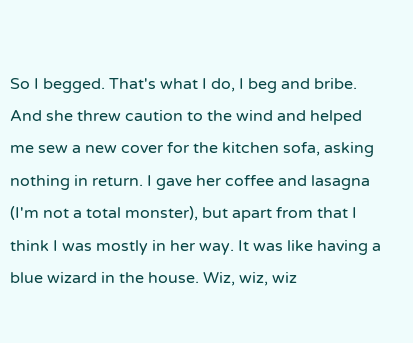So I begged. That's what I do, I beg and bribe. And she threw caution to the wind and helped me sew a new cover for the kitchen sofa, asking nothing in return. I gave her coffee and lasagna (I'm not a total monster), but apart from that I think I was mostly in her way. It was like having a blue wizard in the house. Wiz, wiz, wiz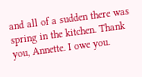and all of a sudden there was spring in the kitchen. Thank you, Annette. I owe you.